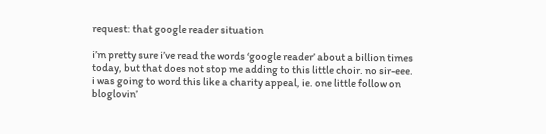request: that google reader situation

i’m pretty sure i’ve read the words ‘google reader’ about a billion times today, but that does not stop me adding to this little choir. no sir-eee. i was going to word this like a charity appeal, ie. one little follow on bloglovin’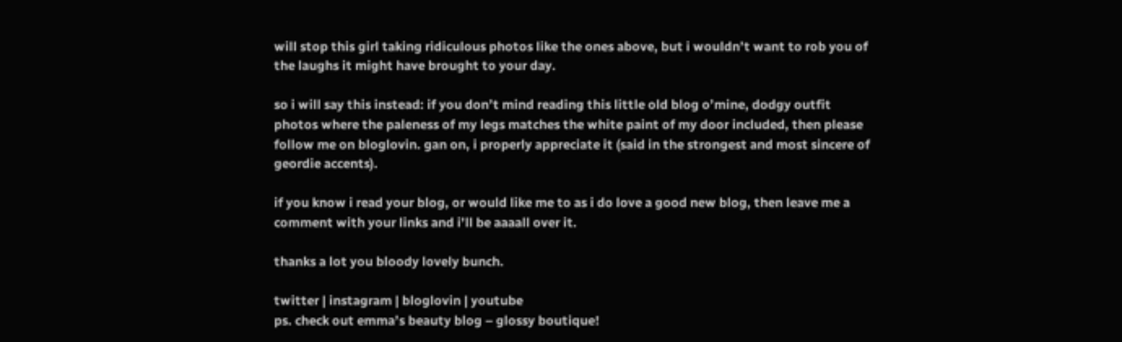will stop this girl taking ridiculous photos like the ones above, but i wouldn’t want to rob you of the laughs it might have brought to your day.

so i will say this instead: if you don’t mind reading this little old blog o’mine, dodgy outfit photos where the paleness of my legs matches the white paint of my door included, then please follow me on bloglovin. gan on, i properly appreciate it (said in the strongest and most sincere of geordie accents).

if you know i read your blog, or would like me to as i do love a good new blog, then leave me a comment with your links and i’ll be aaaall over it.

thanks a lot you bloody lovely bunch.

twitter | instagram | bloglovin | youtube
ps. check out emma’s beauty blog – glossy boutique!